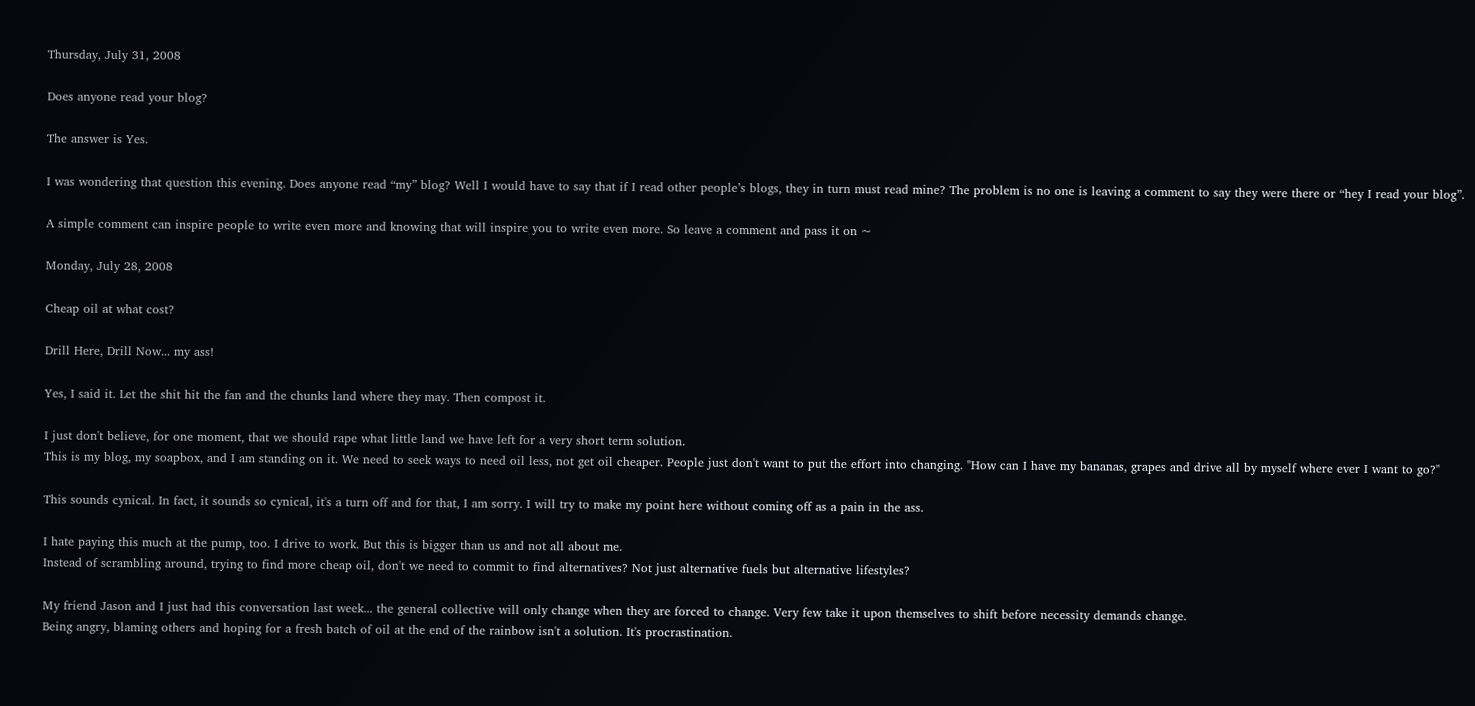Thursday, July 31, 2008

Does anyone read your blog?

The answer is Yes.

I was wondering that question this evening. Does anyone read “my” blog? Well I would have to say that if I read other people’s blogs, they in turn must read mine? The problem is no one is leaving a comment to say they were there or “hey I read your blog”.

A simple comment can inspire people to write even more and knowing that will inspire you to write even more. So leave a comment and pass it on ~

Monday, July 28, 2008

Cheap oil at what cost?

Drill Here, Drill Now... my ass!

Yes, I said it. Let the shit hit the fan and the chunks land where they may. Then compost it.

I just don't believe, for one moment, that we should rape what little land we have left for a very short term solution.
This is my blog, my soapbox, and I am standing on it. We need to seek ways to need oil less, not get oil cheaper. People just don't want to put the effort into changing. "How can I have my bananas, grapes and drive all by myself where ever I want to go?"

This sounds cynical. In fact, it sounds so cynical, it's a turn off and for that, I am sorry. I will try to make my point here without coming off as a pain in the ass.

I hate paying this much at the pump, too. I drive to work. But this is bigger than us and not all about me.
Instead of scrambling around, trying to find more cheap oil, don't we need to commit to find alternatives? Not just alternative fuels but alternative lifestyles?

My friend Jason and I just had this conversation last week... the general collective will only change when they are forced to change. Very few take it upon themselves to shift before necessity demands change.
Being angry, blaming others and hoping for a fresh batch of oil at the end of the rainbow isn't a solution. It's procrastination.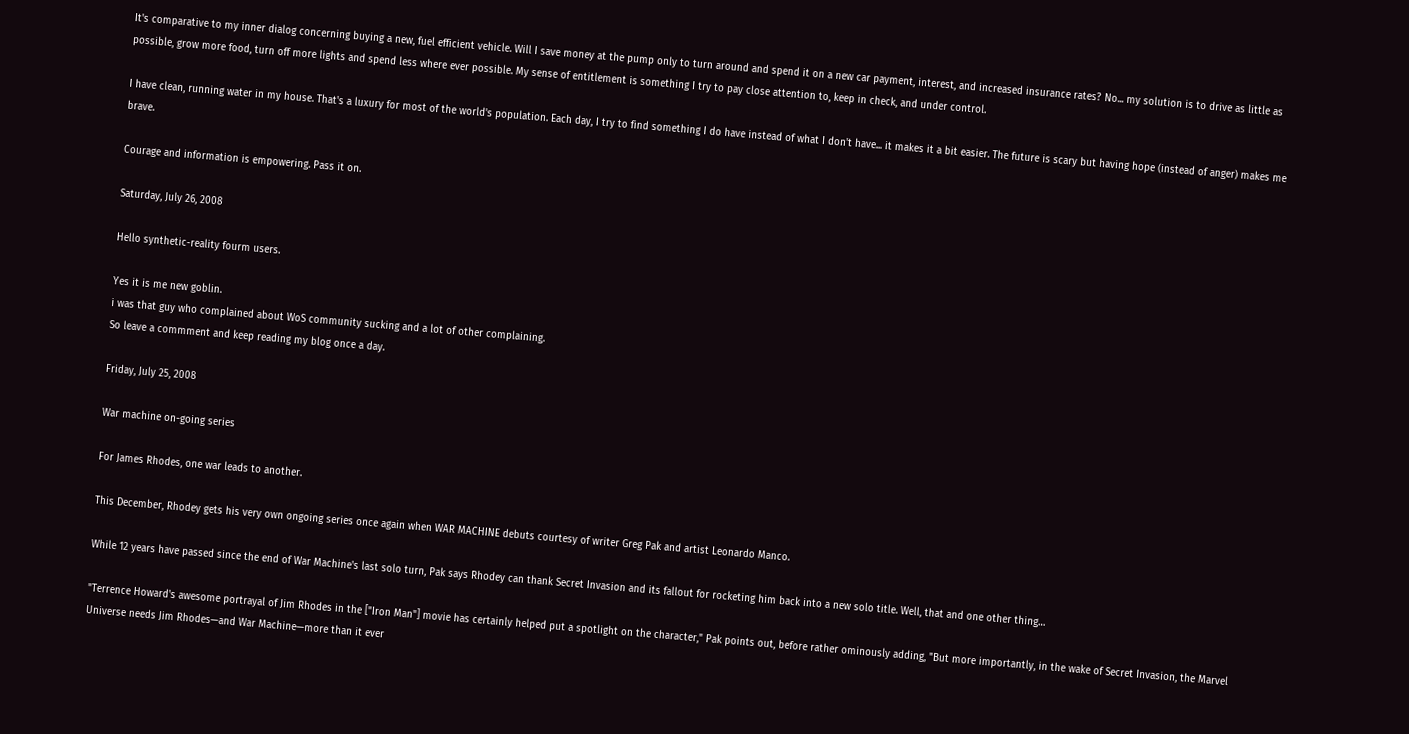It's comparative to my inner dialog concerning buying a new, fuel efficient vehicle. Will I save money at the pump only to turn around and spend it on a new car payment, interest, and increased insurance rates? No... my solution is to drive as little as possible, grow more food, turn off more lights and spend less where ever possible. My sense of entitlement is something I try to pay close attention to, keep in check, and under control.

I have clean, running water in my house. That's a luxury for most of the world's population. Each day, I try to find something I do have instead of what I don't have... it makes it a bit easier. The future is scary but having hope (instead of anger) makes me brave.

Courage and information is empowering. Pass it on.

Saturday, July 26, 2008

Hello synthetic-reality fourm users.

Yes it is me new goblin.
i was that guy who complained about WoS community sucking and a lot of other complaining.
So leave a commment and keep reading my blog once a day.

Friday, July 25, 2008

War machine on-going series

For James Rhodes, one war leads to another.

This December, Rhodey gets his very own ongoing series once again when WAR MACHINE debuts courtesy of writer Greg Pak and artist Leonardo Manco.

While 12 years have passed since the end of War Machine's last solo turn, Pak says Rhodey can thank Secret Invasion and its fallout for rocketing him back into a new solo title. Well, that and one other thing…

"Terrence Howard's awesome portrayal of Jim Rhodes in the ["Iron Man"] movie has certainly helped put a spotlight on the character," Pak points out, before rather ominously adding, "But more importantly, in the wake of Secret Invasion, the Marvel Universe needs Jim Rhodes—and War Machine—more than it ever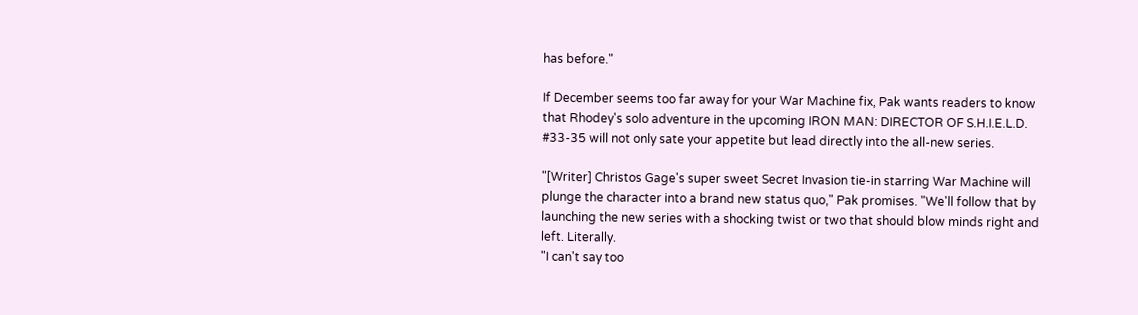has before."

If December seems too far away for your War Machine fix, Pak wants readers to know that Rhodey's solo adventure in the upcoming IRON MAN: DIRECTOR OF S.H.I.E.L.D. #33-35 will not only sate your appetite but lead directly into the all-new series.

"[Writer] Christos Gage's super sweet Secret Invasion tie-in starring War Machine will plunge the character into a brand new status quo," Pak promises. "We'll follow that by launching the new series with a shocking twist or two that should blow minds right and left. Literally.
"I can't say too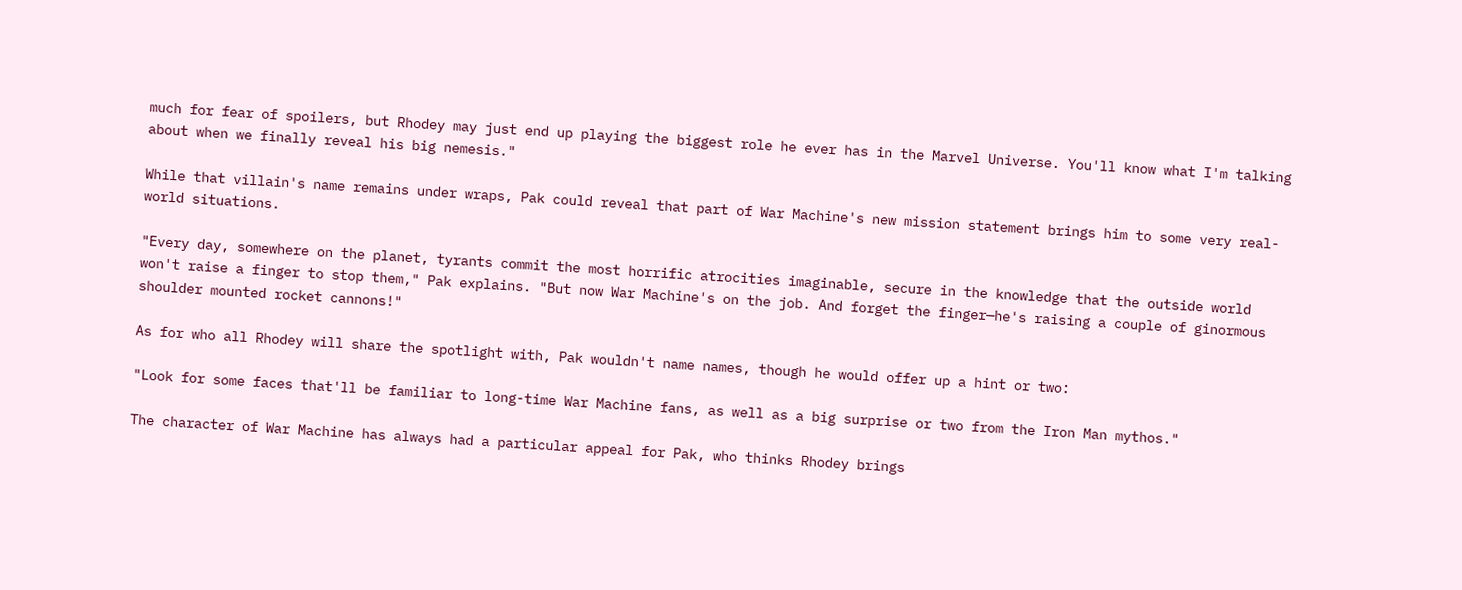much for fear of spoilers, but Rhodey may just end up playing the biggest role he ever has in the Marvel Universe. You'll know what I'm talking about when we finally reveal his big nemesis."

While that villain's name remains under wraps, Pak could reveal that part of War Machine's new mission statement brings him to some very real-world situations.

"Every day, somewhere on the planet, tyrants commit the most horrific atrocities imaginable, secure in the knowledge that the outside world won't raise a finger to stop them," Pak explains. "But now War Machine's on the job. And forget the finger—he's raising a couple of ginormous shoulder mounted rocket cannons!"

As for who all Rhodey will share the spotlight with, Pak wouldn't name names, though he would offer up a hint or two:

"Look for some faces that'll be familiar to long-time War Machine fans, as well as a big surprise or two from the Iron Man mythos."

The character of War Machine has always had a particular appeal for Pak, who thinks Rhodey brings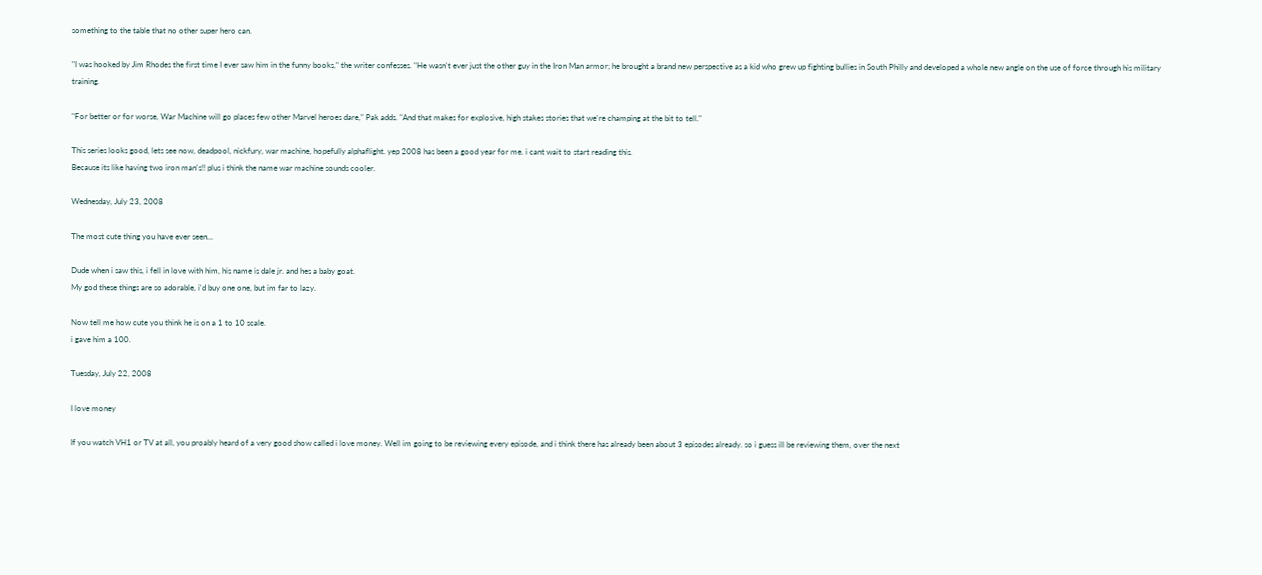something to the table that no other super hero can.

"I was hooked by Jim Rhodes the first time I ever saw him in the funny books," the writer confesses. "He wasn't ever just the other guy in the Iron Man armor; he brought a brand new perspective as a kid who grew up fighting bullies in South Philly and developed a whole new angle on the use of force through his military training.

"For better or for worse, War Machine will go places few other Marvel heroes dare," Pak adds. "And that makes for explosive, high stakes stories that we're champing at the bit to tell."

This series looks good, lets see now, deadpool, nickfury, war machine, hopefully alphaflight. yep 2008 has been a good year for me. i cant wait to start reading this.
Because its like having two iron man's!! plus i think the name war machine sounds cooler.

Wednesday, July 23, 2008

The most cute thing you have ever seen...

Dude when i saw this, i fell in love with him, his name is dale jr. and hes a baby goat.
My god these things are so adorable, i'd buy one one, but im far to lazy.

Now tell me how cute you think he is on a 1 to 10 scale.
i gave him a 100.

Tuesday, July 22, 2008

I love money

If you watch VH1 or TV at all, you proably heard of a very good show called i love money. Well im going to be reviewing every episode, and i think there has already been about 3 episodes already. so i guess ill be reviewing them, over the next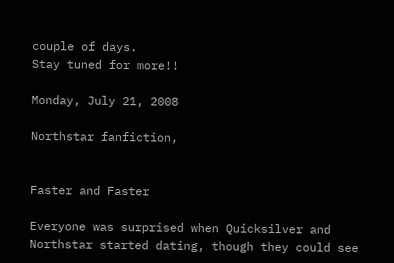couple of days.
Stay tuned for more!!

Monday, July 21, 2008

Northstar fanfiction,


Faster and Faster

Everyone was surprised when Quicksilver and Northstar started dating, though they could see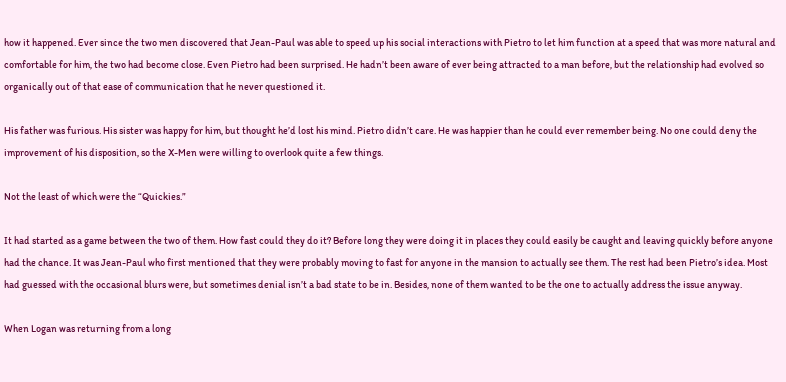how it happened. Ever since the two men discovered that Jean-Paul was able to speed up his social interactions with Pietro to let him function at a speed that was more natural and comfortable for him, the two had become close. Even Pietro had been surprised. He hadn’t been aware of ever being attracted to a man before, but the relationship had evolved so organically out of that ease of communication that he never questioned it.

His father was furious. His sister was happy for him, but thought he’d lost his mind. Pietro didn’t care. He was happier than he could ever remember being. No one could deny the improvement of his disposition, so the X-Men were willing to overlook quite a few things.

Not the least of which were the “Quickies.”

It had started as a game between the two of them. How fast could they do it? Before long they were doing it in places they could easily be caught and leaving quickly before anyone had the chance. It was Jean-Paul who first mentioned that they were probably moving to fast for anyone in the mansion to actually see them. The rest had been Pietro’s idea. Most had guessed with the occasional blurs were, but sometimes denial isn’t a bad state to be in. Besides, none of them wanted to be the one to actually address the issue anyway.

When Logan was returning from a long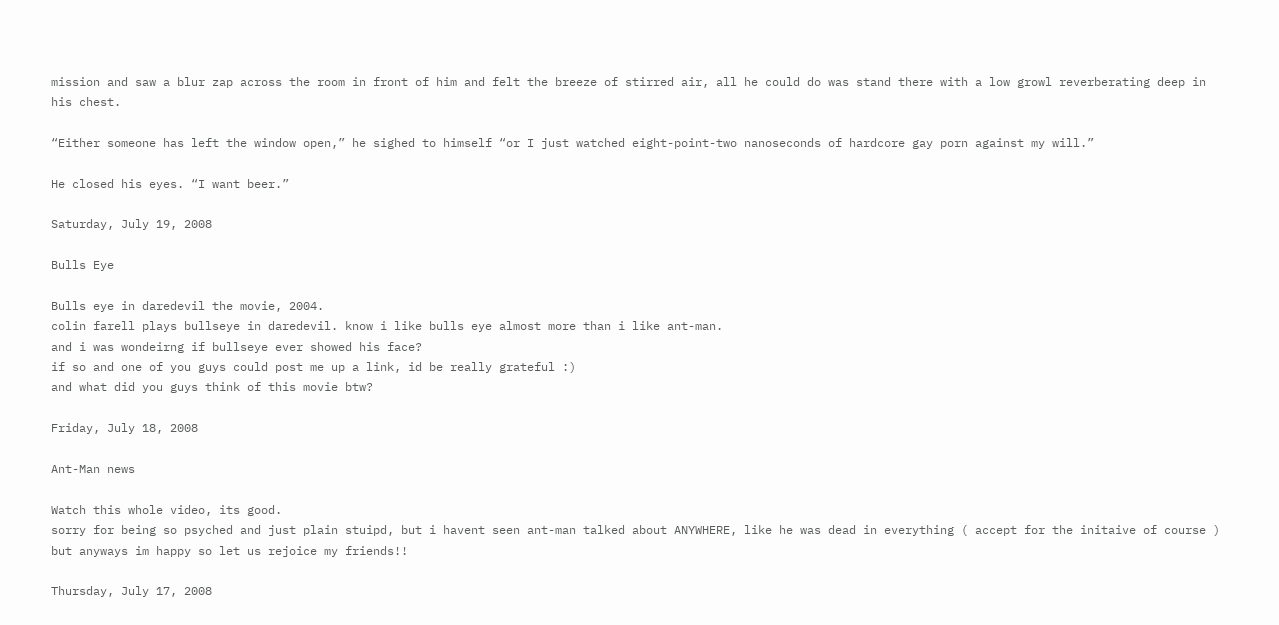mission and saw a blur zap across the room in front of him and felt the breeze of stirred air, all he could do was stand there with a low growl reverberating deep in his chest.

“Either someone has left the window open,” he sighed to himself “or I just watched eight-point-two nanoseconds of hardcore gay porn against my will.”

He closed his eyes. “I want beer.”

Saturday, July 19, 2008

Bulls Eye

Bulls eye in daredevil the movie, 2004.
colin farell plays bullseye in daredevil. know i like bulls eye almost more than i like ant-man.
and i was wondeirng if bullseye ever showed his face?
if so and one of you guys could post me up a link, id be really grateful :)
and what did you guys think of this movie btw?

Friday, July 18, 2008

Ant-Man news

Watch this whole video, its good.
sorry for being so psyched and just plain stuipd, but i havent seen ant-man talked about ANYWHERE, like he was dead in everything ( accept for the initaive of course )
but anyways im happy so let us rejoice my friends!!

Thursday, July 17, 2008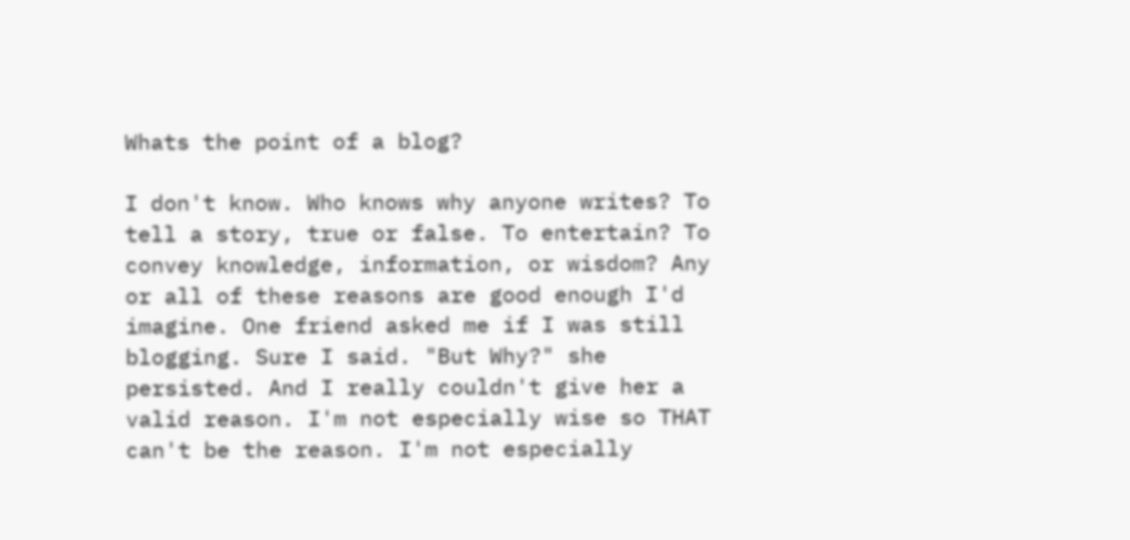Whats the point of a blog?

I don't know. Who knows why anyone writes? To tell a story, true or false. To entertain? To convey knowledge, information, or wisdom? Any or all of these reasons are good enough I'd imagine. One friend asked me if I was still blogging. Sure I said. "But Why?" she persisted. And I really couldn't give her a valid reason. I'm not especially wise so THAT can't be the reason. I'm not especially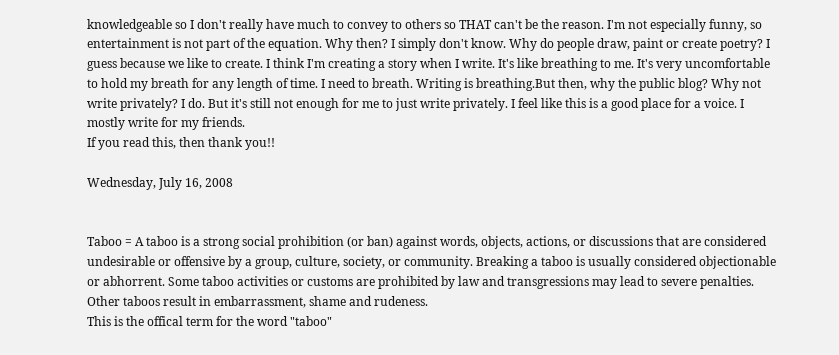knowledgeable so I don't really have much to convey to others so THAT can't be the reason. I'm not especially funny, so entertainment is not part of the equation. Why then? I simply don't know. Why do people draw, paint or create poetry? I guess because we like to create. I think I'm creating a story when I write. It's like breathing to me. It's very uncomfortable to hold my breath for any length of time. I need to breath. Writing is breathing.But then, why the public blog? Why not write privately? I do. But it's still not enough for me to just write privately. I feel like this is a good place for a voice. I mostly write for my friends.
If you read this, then thank you!!

Wednesday, July 16, 2008


Taboo = A taboo is a strong social prohibition (or ban) against words, objects, actions, or discussions that are considered undesirable or offensive by a group, culture, society, or community. Breaking a taboo is usually considered objectionable or abhorrent. Some taboo activities or customs are prohibited by law and transgressions may lead to severe penalties. Other taboos result in embarrassment, shame and rudeness.
This is the offical term for the word "taboo"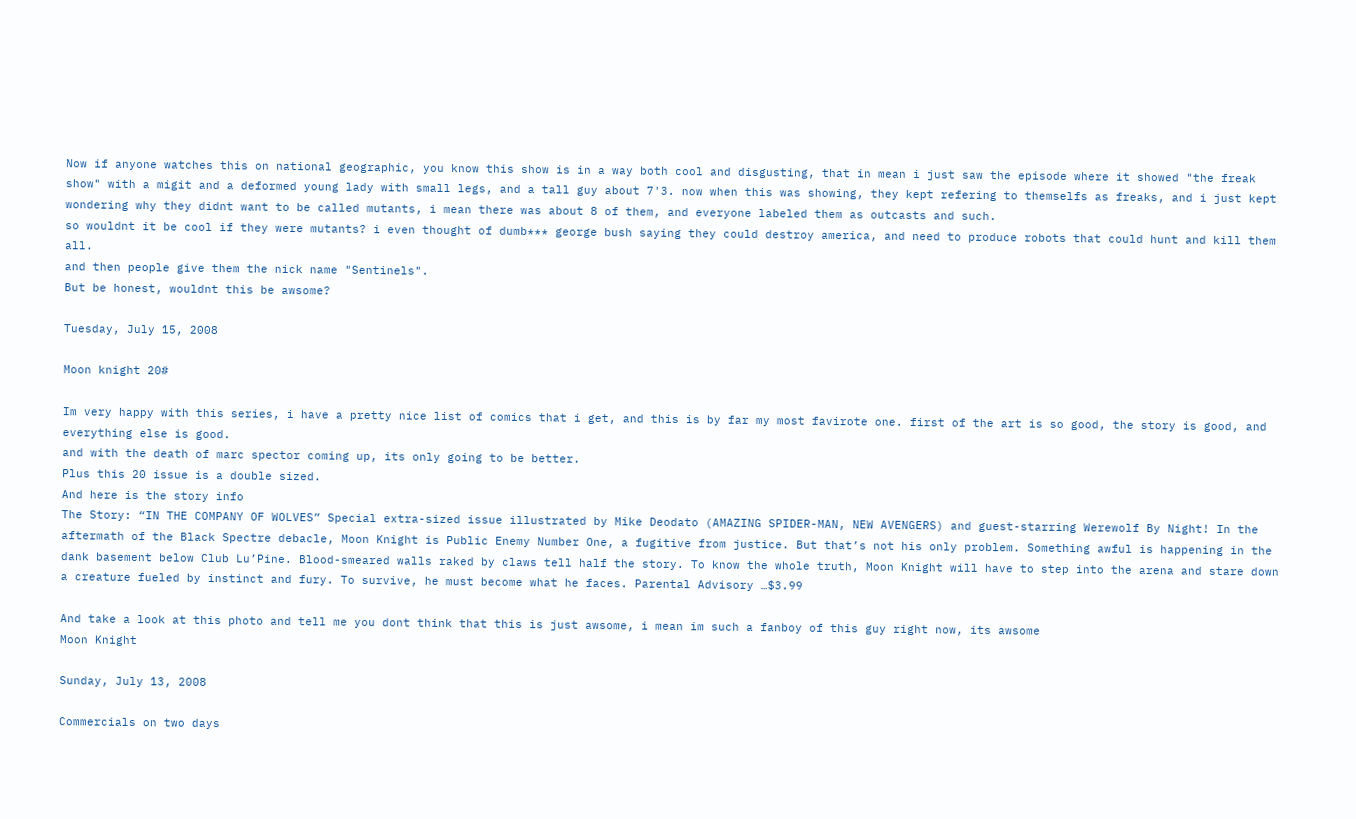Now if anyone watches this on national geographic, you know this show is in a way both cool and disgusting, that in mean i just saw the episode where it showed "the freak show" with a migit and a deformed young lady with small legs, and a tall guy about 7'3. now when this was showing, they kept refering to themselfs as freaks, and i just kept wondering why they didnt want to be called mutants, i mean there was about 8 of them, and everyone labeled them as outcasts and such.
so wouldnt it be cool if they were mutants? i even thought of dumb*** george bush saying they could destroy america, and need to produce robots that could hunt and kill them all.
and then people give them the nick name "Sentinels".
But be honest, wouldnt this be awsome?

Tuesday, July 15, 2008

Moon knight 20#

Im very happy with this series, i have a pretty nice list of comics that i get, and this is by far my most favirote one. first of the art is so good, the story is good, and everything else is good.
and with the death of marc spector coming up, its only going to be better.
Plus this 20 issue is a double sized.
And here is the story info
The Story: “IN THE COMPANY OF WOLVES” Special extra-sized issue illustrated by Mike Deodato (AMAZING SPIDER-MAN, NEW AVENGERS) and guest-starring Werewolf By Night! In the aftermath of the Black Spectre debacle, Moon Knight is Public Enemy Number One, a fugitive from justice. But that’s not his only problem. Something awful is happening in the dank basement below Club Lu’Pine. Blood-smeared walls raked by claws tell half the story. To know the whole truth, Moon Knight will have to step into the arena and stare down a creature fueled by instinct and fury. To survive, he must become what he faces. Parental Advisory …$3.99

And take a look at this photo and tell me you dont think that this is just awsome, i mean im such a fanboy of this guy right now, its awsome
Moon Knight

Sunday, July 13, 2008

Commercials on two days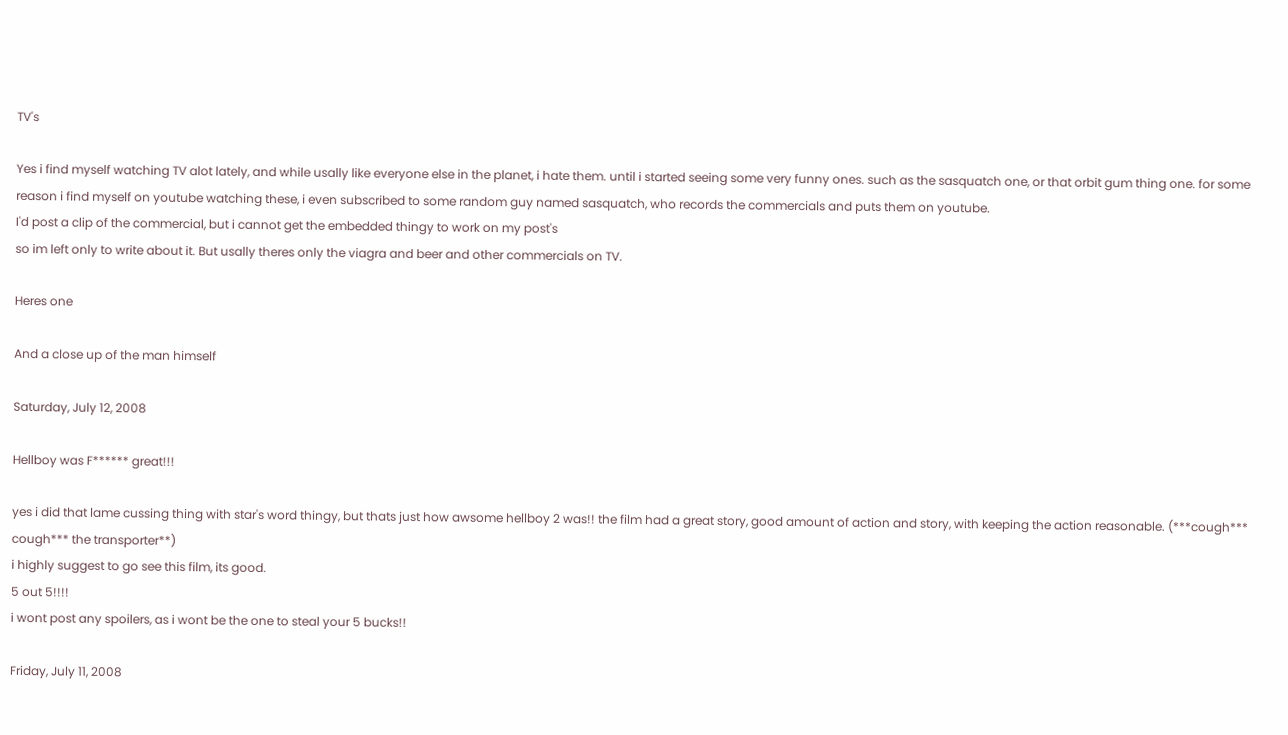TV's

Yes i find myself watching TV alot lately, and while usally like everyone else in the planet, i hate them. until i started seeing some very funny ones. such as the sasquatch one, or that orbit gum thing one. for some reason i find myself on youtube watching these, i even subscribed to some random guy named sasquatch, who records the commercials and puts them on youtube.
I'd post a clip of the commercial, but i cannot get the embedded thingy to work on my post's
so im left only to write about it. But usally theres only the viagra and beer and other commercials on TV.

Heres one

And a close up of the man himself

Saturday, July 12, 2008

Hellboy was F****** great!!!

yes i did that lame cussing thing with star's word thingy, but thats just how awsome hellboy 2 was!! the film had a great story, good amount of action and story, with keeping the action reasonable. (***cough*** cough*** the transporter**)
i highly suggest to go see this film, its good.
5 out 5!!!!
i wont post any spoilers, as i wont be the one to steal your 5 bucks!!

Friday, July 11, 2008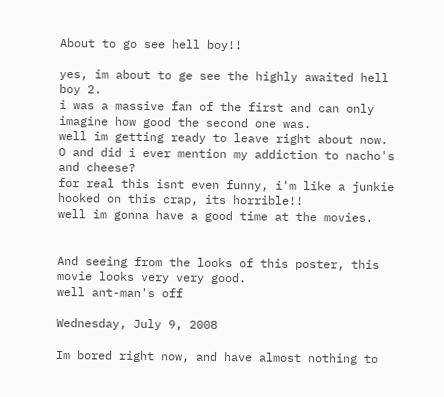About to go see hell boy!!

yes, im about to ge see the highly awaited hell boy 2.
i was a massive fan of the first and can only imagine how good the second one was.
well im getting ready to leave right about now.
O and did i ever mention my addiction to nacho's and cheese?
for real this isnt even funny, i'm like a junkie hooked on this crap, its horrible!!
well im gonna have a good time at the movies.


And seeing from the looks of this poster, this movie looks very very good.
well ant-man's off

Wednesday, July 9, 2008

Im bored right now, and have almost nothing to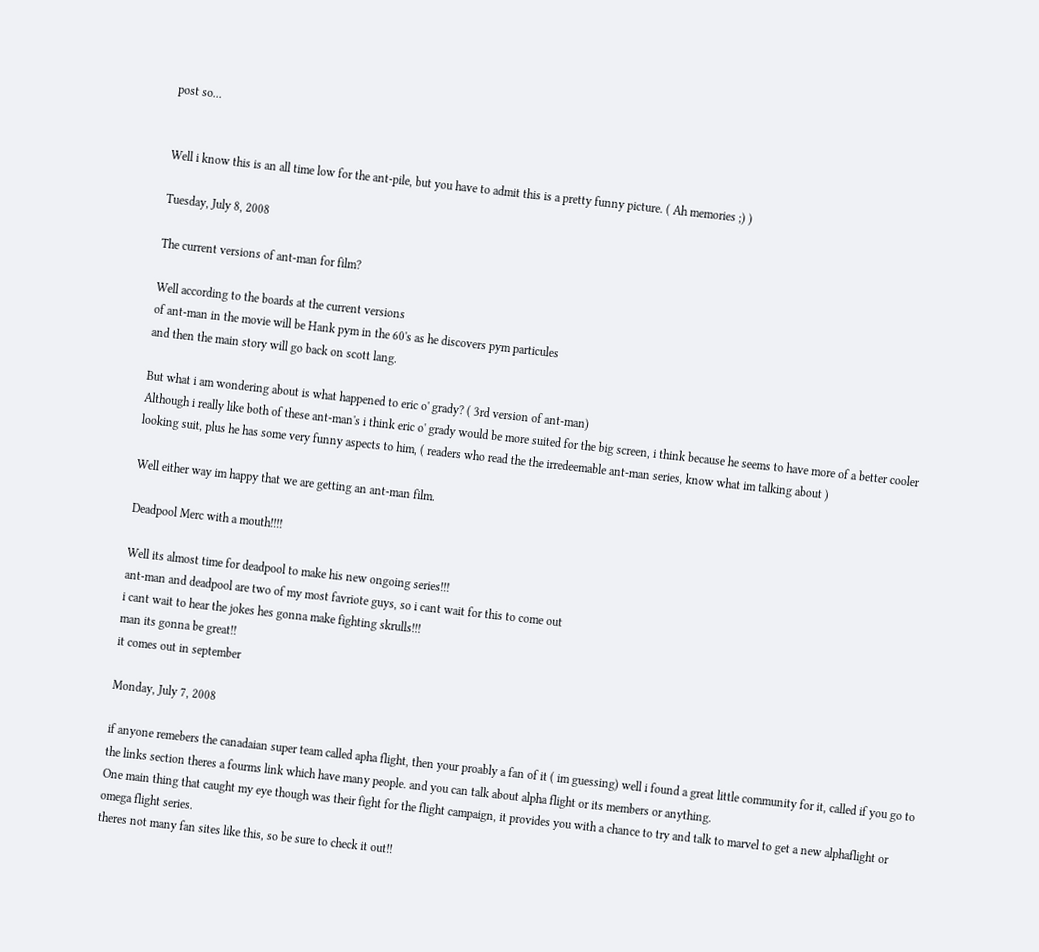post so...


Well i know this is an all time low for the ant-pile, but you have to admit this is a pretty funny picture. ( Ah memories ;) )

Tuesday, July 8, 2008

The current versions of ant-man for film?

Well according to the boards at the current versions
of ant-man in the movie will be Hank pym in the 60's as he discovers pym particules
and then the main story will go back on scott lang.

But what i am wondering about is what happened to eric o' grady? ( 3rd version of ant-man)
Although i really like both of these ant-man's i think eric o' grady would be more suited for the big screen, i think because he seems to have more of a better cooler looking suit, plus he has some very funny aspects to him, ( readers who read the the irredeemable ant-man series, know what im talking about )

Well either way im happy that we are getting an ant-man film.

Deadpool Merc with a mouth!!!!

Well its almost time for deadpool to make his new ongoing series!!!
ant-man and deadpool are two of my most favriote guys, so i cant wait for this to come out
i cant wait to hear the jokes hes gonna make fighting skrulls!!!
man its gonna be great!!
it comes out in september

Monday, July 7, 2008

if anyone remebers the canadaian super team called apha flight, then your proably a fan of it ( im guessing) well i found a great little community for it, called if you go to the links section theres a fourms link which have many people. and you can talk about alpha flight or its members or anything.
One main thing that caught my eye though was their fight for the flight campaign, it provides you with a chance to try and talk to marvel to get a new alphaflight or omega flight series.
theres not many fan sites like this, so be sure to check it out!!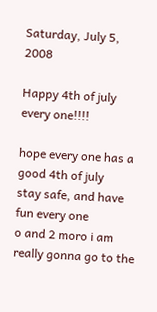Saturday, July 5, 2008

Happy 4th of july every one!!!!

hope every one has a good 4th of july
stay safe, and have fun every one
o and 2 moro i am really gonna go to the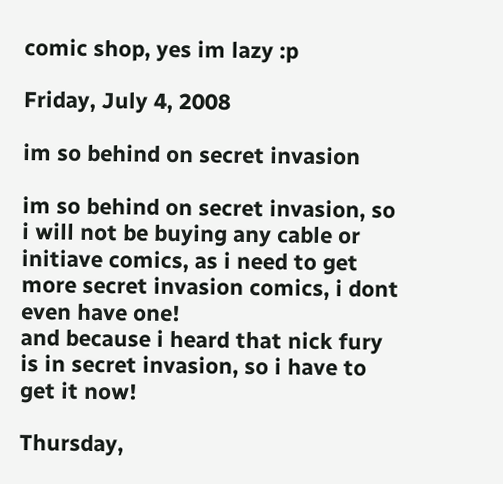comic shop, yes im lazy :p

Friday, July 4, 2008

im so behind on secret invasion

im so behind on secret invasion, so i will not be buying any cable or initiave comics, as i need to get more secret invasion comics, i dont even have one!
and because i heard that nick fury is in secret invasion, so i have to get it now!

Thursday,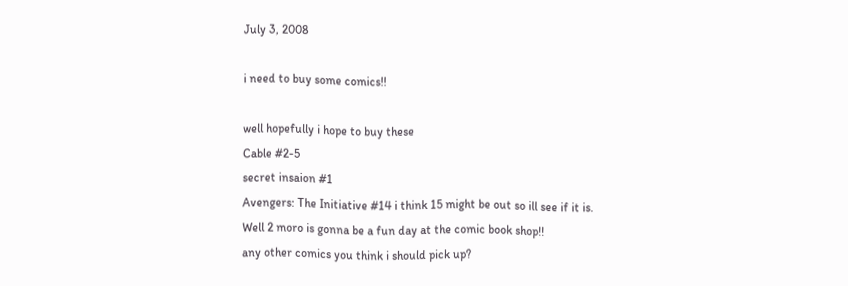July 3, 2008

i need to buy some comics!!

well hopefully i hope to buy these
Cable #2-5
secret insaion #1
Avengers: The Initiative #14 i think 15 might be out so ill see if it is.
Well 2 moro is gonna be a fun day at the comic book shop!!
any other comics you think i should pick up?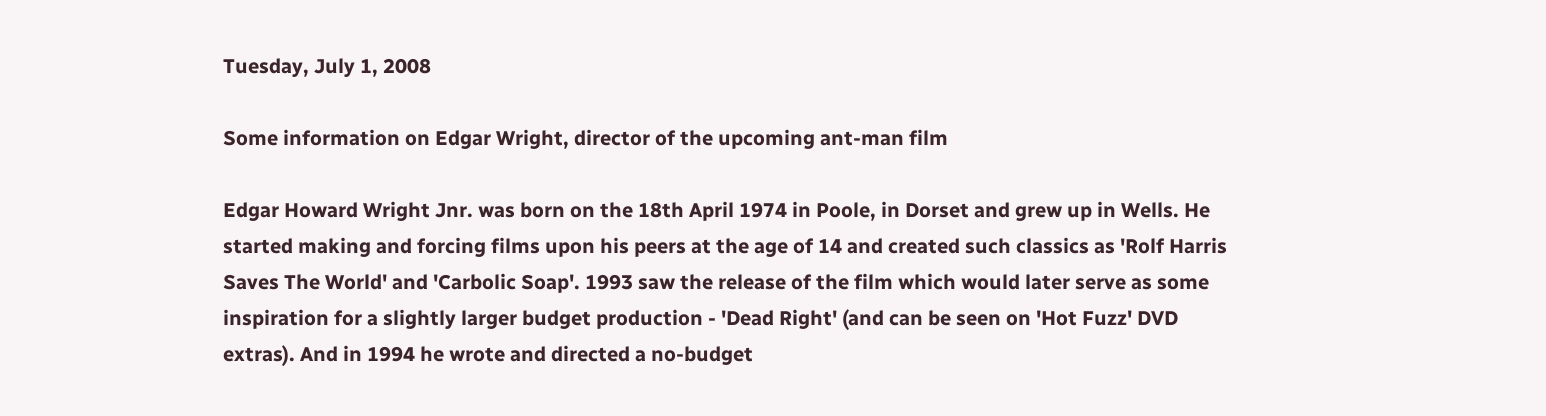Tuesday, July 1, 2008

Some information on Edgar Wright, director of the upcoming ant-man film

Edgar Howard Wright Jnr. was born on the 18th April 1974 in Poole, in Dorset and grew up in Wells. He started making and forcing films upon his peers at the age of 14 and created such classics as 'Rolf Harris Saves The World' and 'Carbolic Soap'. 1993 saw the release of the film which would later serve as some inspiration for a slightly larger budget production - 'Dead Right' (and can be seen on 'Hot Fuzz' DVD extras). And in 1994 he wrote and directed a no-budget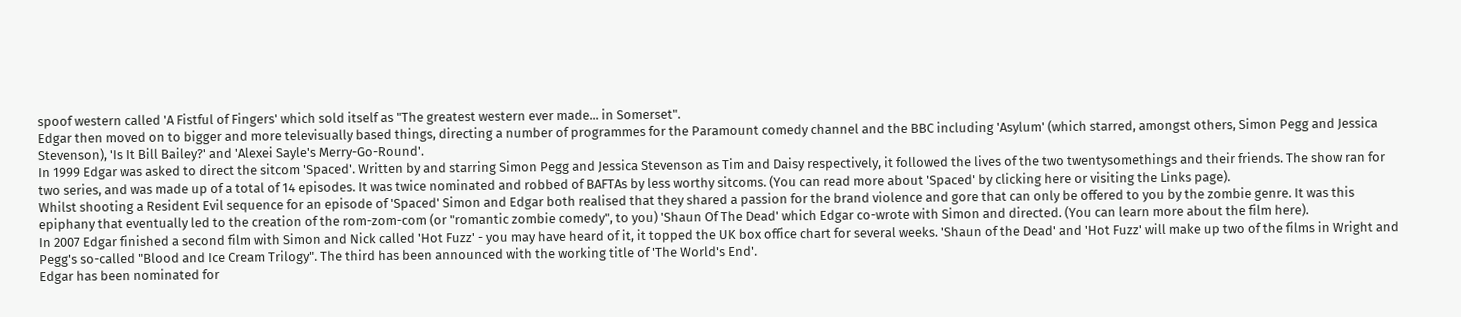spoof western called 'A Fistful of Fingers' which sold itself as "The greatest western ever made... in Somerset".
Edgar then moved on to bigger and more televisually based things, directing a number of programmes for the Paramount comedy channel and the BBC including 'Asylum' (which starred, amongst others, Simon Pegg and Jessica Stevenson), 'Is It Bill Bailey?' and 'Alexei Sayle's Merry-Go-Round'.
In 1999 Edgar was asked to direct the sitcom 'Spaced'. Written by and starring Simon Pegg and Jessica Stevenson as Tim and Daisy respectively, it followed the lives of the two twentysomethings and their friends. The show ran for two series, and was made up of a total of 14 episodes. It was twice nominated and robbed of BAFTAs by less worthy sitcoms. (You can read more about 'Spaced' by clicking here or visiting the Links page).
Whilst shooting a Resident Evil sequence for an episode of 'Spaced' Simon and Edgar both realised that they shared a passion for the brand violence and gore that can only be offered to you by the zombie genre. It was this epiphany that eventually led to the creation of the rom-zom-com (or "romantic zombie comedy", to you) 'Shaun Of The Dead' which Edgar co-wrote with Simon and directed. (You can learn more about the film here).
In 2007 Edgar finished a second film with Simon and Nick called 'Hot Fuzz' - you may have heard of it, it topped the UK box office chart for several weeks. 'Shaun of the Dead' and 'Hot Fuzz' will make up two of the films in Wright and Pegg's so-called "Blood and Ice Cream Trilogy". The third has been announced with the working title of 'The World's End'.
Edgar has been nominated for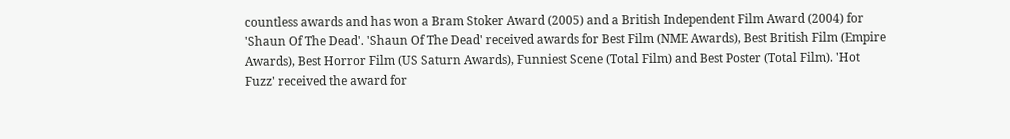countless awards and has won a Bram Stoker Award (2005) and a British Independent Film Award (2004) for 'Shaun Of The Dead'. 'Shaun Of The Dead' received awards for Best Film (NME Awards), Best British Film (Empire Awards), Best Horror Film (US Saturn Awards), Funniest Scene (Total Film) and Best Poster (Total Film). 'Hot Fuzz' received the award for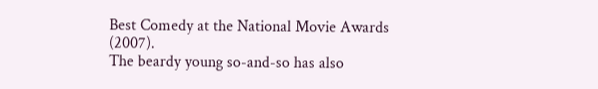Best Comedy at the National Movie Awards (2007).
The beardy young so-and-so has also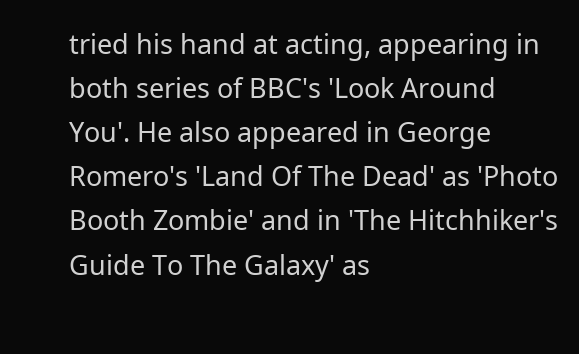tried his hand at acting, appearing in both series of BBC's 'Look Around You'. He also appeared in George Romero's 'Land Of The Dead' as 'Photo Booth Zombie' and in 'The Hitchhiker's Guide To The Galaxy' as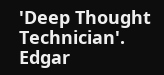'Deep Thought Technician'.
Edgar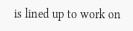is lined up to work on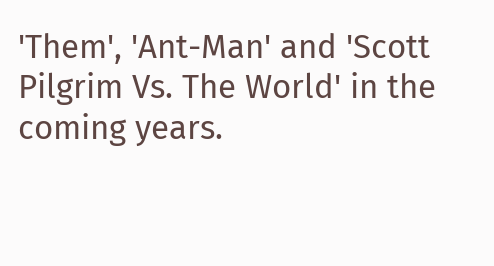'Them', 'Ant-Man' and 'Scott Pilgrim Vs. The World' in the coming years.